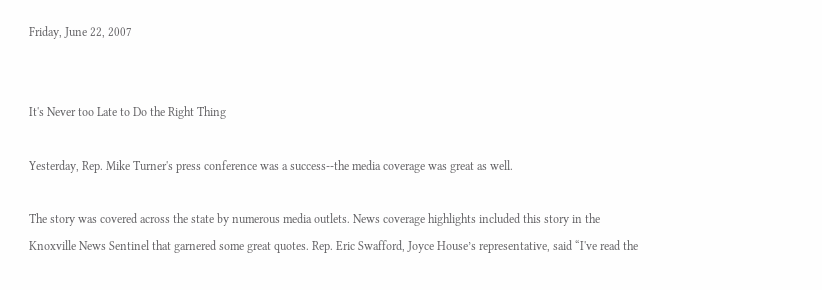Friday, June 22, 2007


It's Never too Late to Do the Right Thing

Yesterday, Rep. Mike Turner's press conference was a success--the media coverage was great as well.

The story was covered across the state by numerous media outlets. News coverage highlights included this story in the Knoxville News Sentinel that garnered some great quotes. Rep. Eric Swafford, Joyce House’s representative, said “I've read the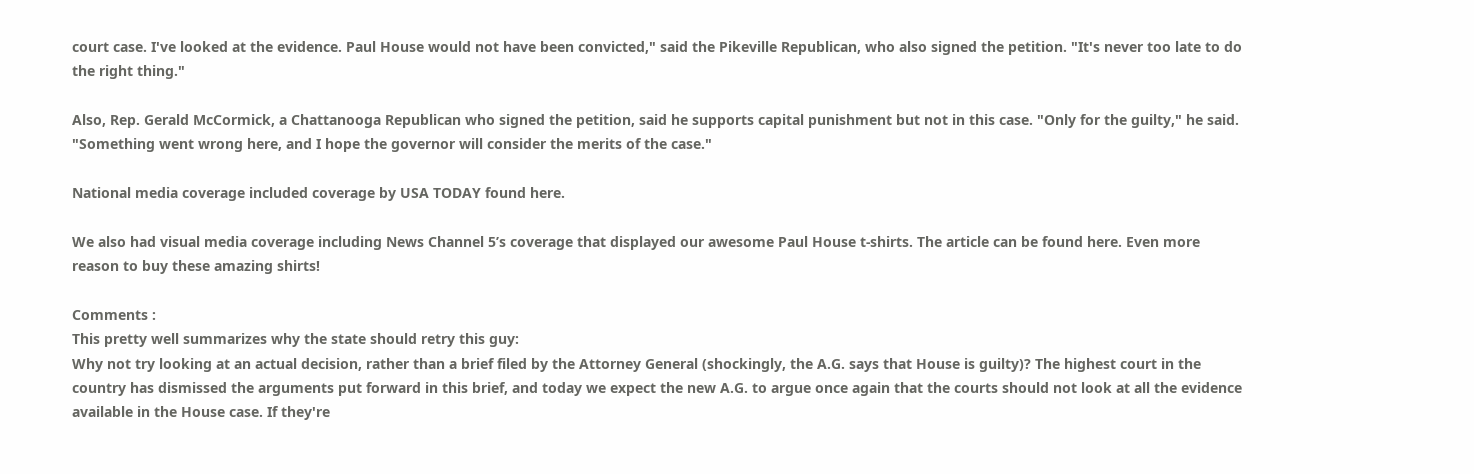court case. I've looked at the evidence. Paul House would not have been convicted," said the Pikeville Republican, who also signed the petition. "It's never too late to do the right thing."

Also, Rep. Gerald McCormick, a Chattanooga Republican who signed the petition, said he supports capital punishment but not in this case. "Only for the guilty," he said. "Something went wrong here, and I hope the governor will consider the merits of the case."

National media coverage included coverage by USA TODAY found here.

We also had visual media coverage including News Channel 5’s coverage that displayed our awesome Paul House t-shirts. The article can be found here. Even more reason to buy these amazing shirts!

Comments :
This pretty well summarizes why the state should retry this guy:
Why not try looking at an actual decision, rather than a brief filed by the Attorney General (shockingly, the A.G. says that House is guilty)? The highest court in the country has dismissed the arguments put forward in this brief, and today we expect the new A.G. to argue once again that the courts should not look at all the evidence available in the House case. If they're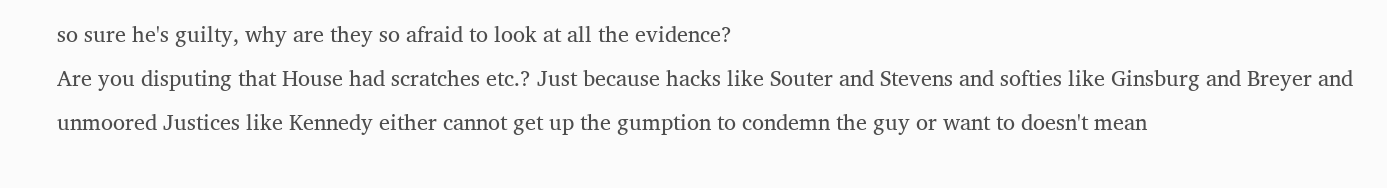so sure he's guilty, why are they so afraid to look at all the evidence?
Are you disputing that House had scratches etc.? Just because hacks like Souter and Stevens and softies like Ginsburg and Breyer and unmoored Justices like Kennedy either cannot get up the gumption to condemn the guy or want to doesn't mean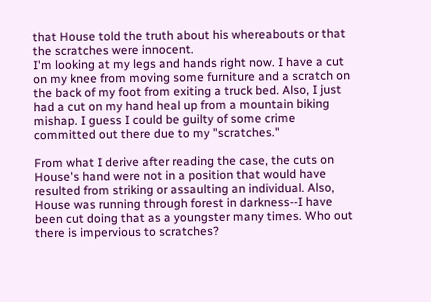that House told the truth about his whereabouts or that the scratches were innocent.
I'm looking at my legs and hands right now. I have a cut on my knee from moving some furniture and a scratch on the back of my foot from exiting a truck bed. Also, I just had a cut on my hand heal up from a mountain biking mishap. I guess I could be guilty of some crime committed out there due to my "scratches."

From what I derive after reading the case, the cuts on House's hand were not in a position that would have resulted from striking or assaulting an individual. Also, House was running through forest in darkness--I have been cut doing that as a youngster many times. Who out there is impervious to scratches?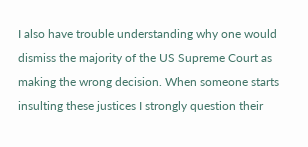I also have trouble understanding why one would dismiss the majority of the US Supreme Court as making the wrong decision. When someone starts insulting these justices I strongly question their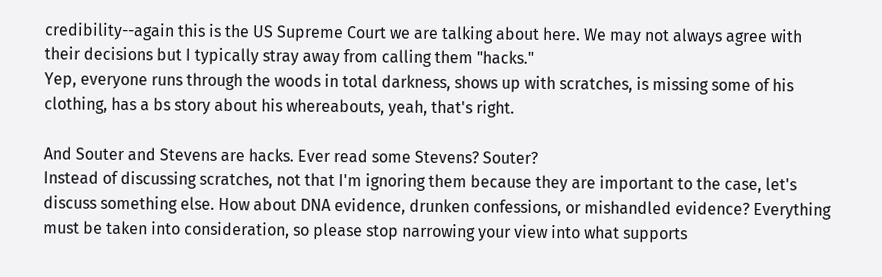credibility--again this is the US Supreme Court we are talking about here. We may not always agree with their decisions but I typically stray away from calling them "hacks."
Yep, everyone runs through the woods in total darkness, shows up with scratches, is missing some of his clothing, has a bs story about his whereabouts, yeah, that's right.

And Souter and Stevens are hacks. Ever read some Stevens? Souter?
Instead of discussing scratches, not that I'm ignoring them because they are important to the case, let's discuss something else. How about DNA evidence, drunken confessions, or mishandled evidence? Everything must be taken into consideration, so please stop narrowing your view into what supports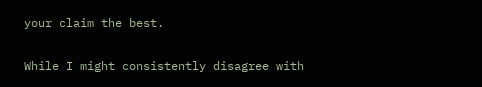your claim the best.

While I might consistently disagree with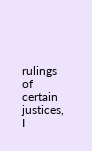rulings of certain justices, I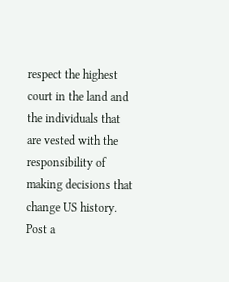respect the highest court in the land and the individuals that are vested with the responsibility of making decisions that change US history.
Post a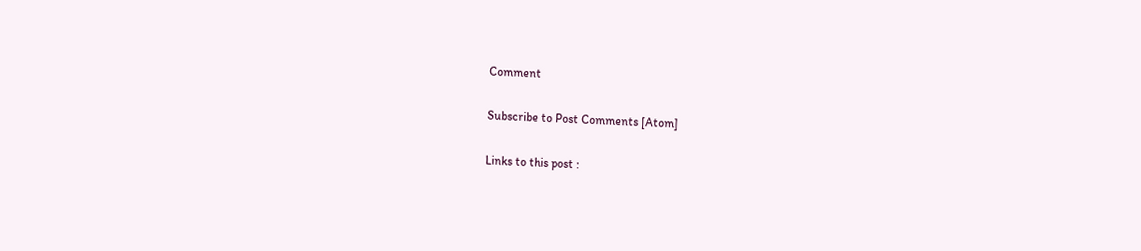Comment

Subscribe to Post Comments [Atom]

Links to this post :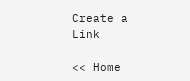Create a Link

<< Home